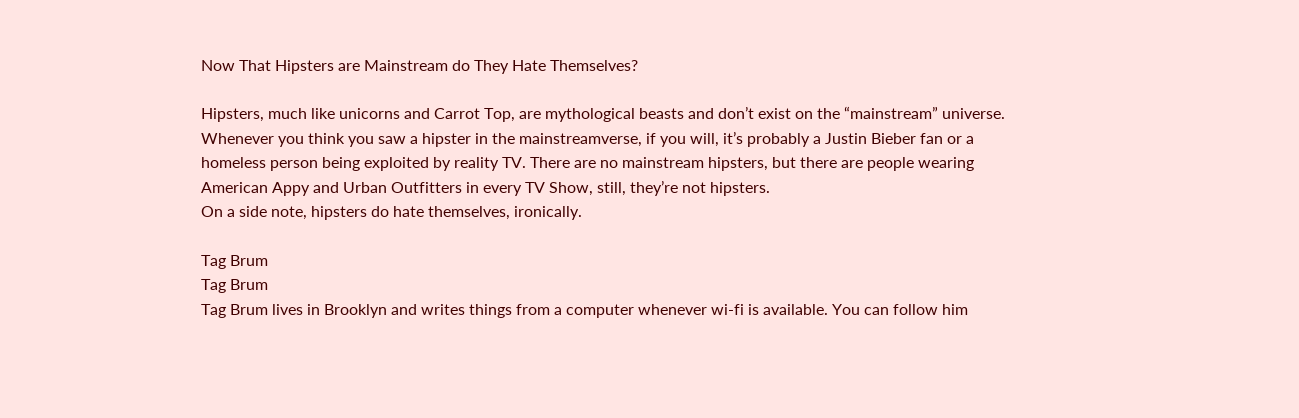Now That Hipsters are Mainstream do They Hate Themselves?

Hipsters, much like unicorns and Carrot Top, are mythological beasts and don’t exist on the “mainstream” universe. Whenever you think you saw a hipster in the mainstreamverse, if you will, it’s probably a Justin Bieber fan or a homeless person being exploited by reality TV. There are no mainstream hipsters, but there are people wearing American Appy and Urban Outfitters in every TV Show, still, they’re not hipsters.
On a side note, hipsters do hate themselves, ironically.

Tag Brum
Tag Brum
Tag Brum lives in Brooklyn and writes things from a computer whenever wi-fi is available. You can follow him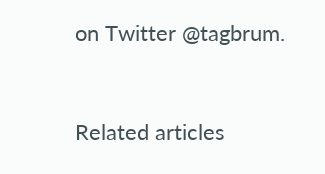on Twitter @tagbrum.


Related articles